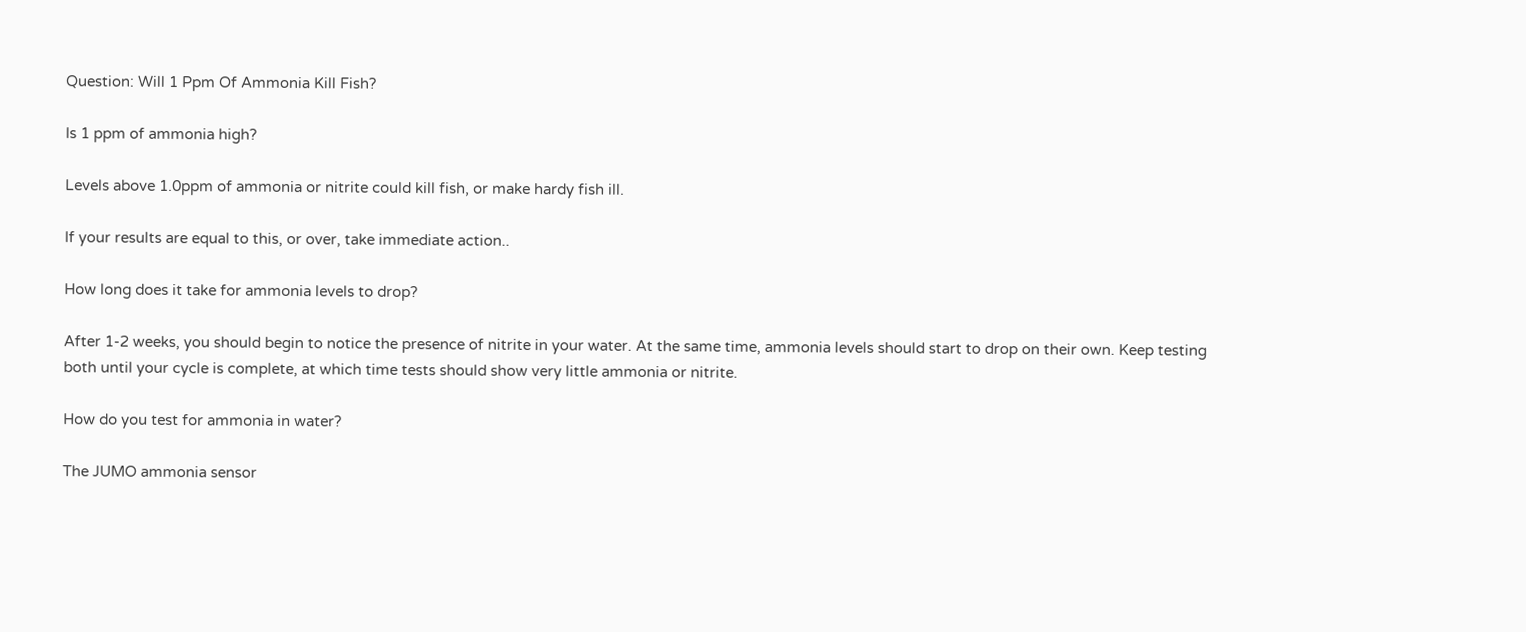Question: Will 1 Ppm Of Ammonia Kill Fish?

Is 1 ppm of ammonia high?

Levels above 1.0ppm of ammonia or nitrite could kill fish, or make hardy fish ill.

If your results are equal to this, or over, take immediate action..

How long does it take for ammonia levels to drop?

After 1-2 weeks, you should begin to notice the presence of nitrite in your water. At the same time, ammonia levels should start to drop on their own. Keep testing both until your cycle is complete, at which time tests should show very little ammonia or nitrite.

How do you test for ammonia in water?

The JUMO ammonia sensor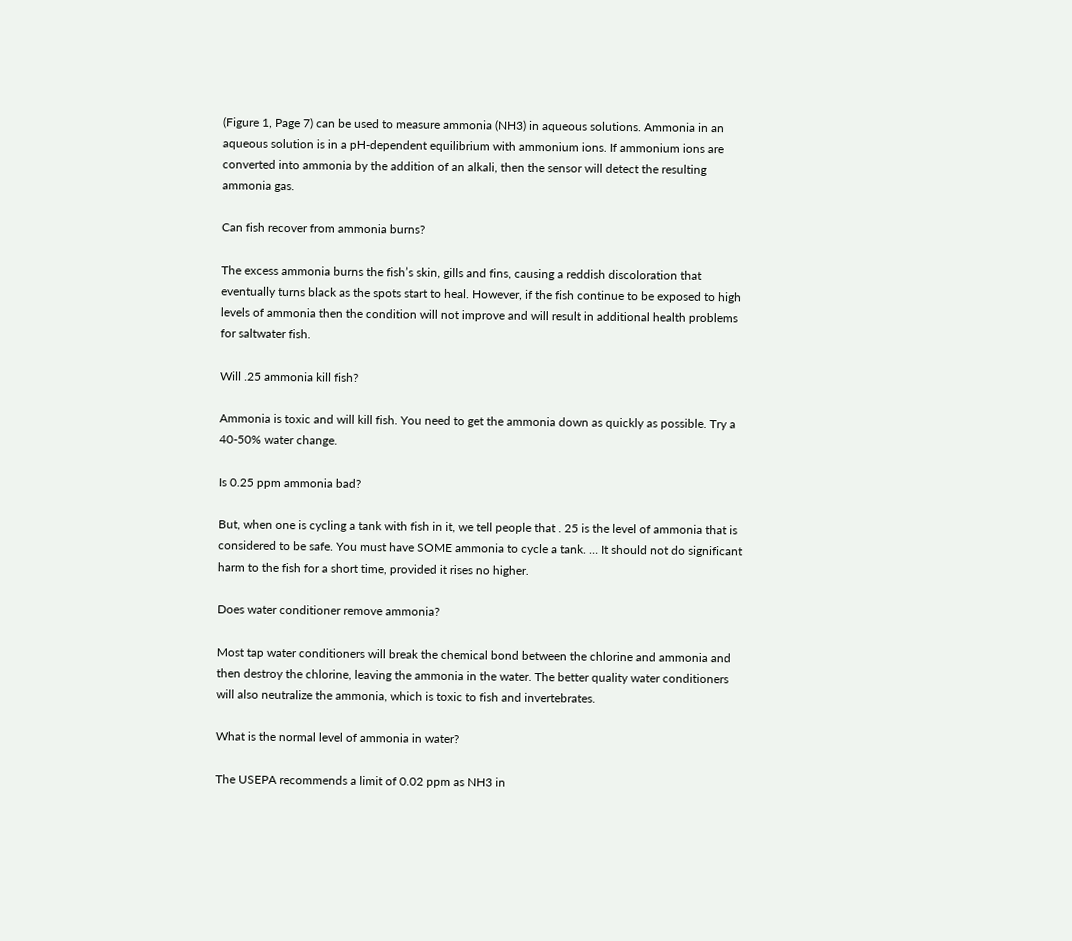(Figure 1, Page 7) can be used to measure ammonia (NH3) in aqueous solutions. Ammonia in an aqueous solution is in a pH-dependent equilibrium with ammonium ions. If ammonium ions are converted into ammonia by the addition of an alkali, then the sensor will detect the resulting ammonia gas.

Can fish recover from ammonia burns?

The excess ammonia burns the fish’s skin, gills and fins, causing a reddish discoloration that eventually turns black as the spots start to heal. However, if the fish continue to be exposed to high levels of ammonia then the condition will not improve and will result in additional health problems for saltwater fish.

Will .25 ammonia kill fish?

Ammonia is toxic and will kill fish. You need to get the ammonia down as quickly as possible. Try a 40-50% water change.

Is 0.25 ppm ammonia bad?

But, when one is cycling a tank with fish in it, we tell people that . 25 is the level of ammonia that is considered to be safe. You must have SOME ammonia to cycle a tank. … It should not do significant harm to the fish for a short time, provided it rises no higher.

Does water conditioner remove ammonia?

Most tap water conditioners will break the chemical bond between the chlorine and ammonia and then destroy the chlorine, leaving the ammonia in the water. The better quality water conditioners will also neutralize the ammonia, which is toxic to fish and invertebrates.

What is the normal level of ammonia in water?

The USEPA recommends a limit of 0.02 ppm as NH3 in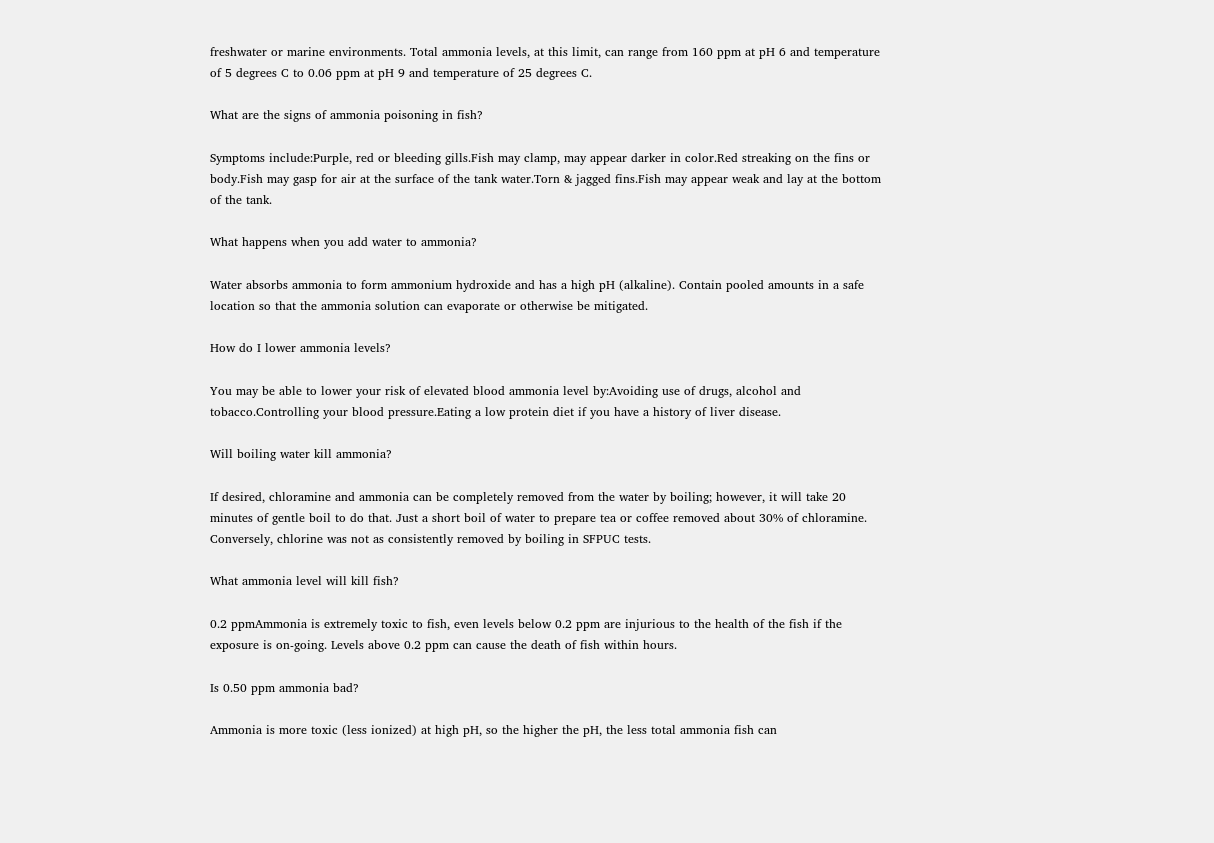freshwater or marine environments. Total ammonia levels, at this limit, can range from 160 ppm at pH 6 and temperature of 5 degrees C to 0.06 ppm at pH 9 and temperature of 25 degrees C.

What are the signs of ammonia poisoning in fish?

Symptoms include:Purple, red or bleeding gills.Fish may clamp, may appear darker in color.Red streaking on the fins or body.Fish may gasp for air at the surface of the tank water.Torn & jagged fins.Fish may appear weak and lay at the bottom of the tank.

What happens when you add water to ammonia?

Water absorbs ammonia to form ammonium hydroxide and has a high pH (alkaline). Contain pooled amounts in a safe location so that the ammonia solution can evaporate or otherwise be mitigated.

How do I lower ammonia levels?

You may be able to lower your risk of elevated blood ammonia level by:Avoiding use of drugs, alcohol and tobacco.Controlling your blood pressure.Eating a low protein diet if you have a history of liver disease.

Will boiling water kill ammonia?

If desired, chloramine and ammonia can be completely removed from the water by boiling; however, it will take 20 minutes of gentle boil to do that. Just a short boil of water to prepare tea or coffee removed about 30% of chloramine. Conversely, chlorine was not as consistently removed by boiling in SFPUC tests.

What ammonia level will kill fish?

0.2 ppmAmmonia is extremely toxic to fish, even levels below 0.2 ppm are injurious to the health of the fish if the exposure is on-going. Levels above 0.2 ppm can cause the death of fish within hours.

Is 0.50 ppm ammonia bad?

Ammonia is more toxic (less ionized) at high pH, so the higher the pH, the less total ammonia fish can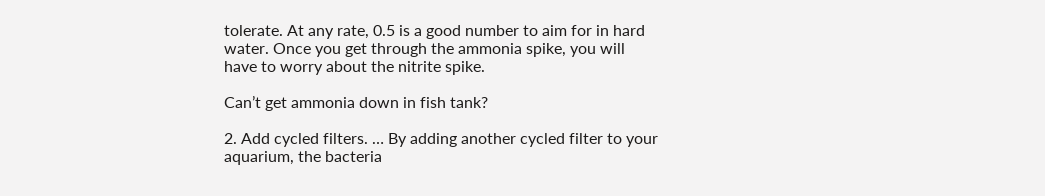tolerate. At any rate, 0.5 is a good number to aim for in hard water. Once you get through the ammonia spike, you will have to worry about the nitrite spike.

Can’t get ammonia down in fish tank?

2. Add cycled filters. … By adding another cycled filter to your aquarium, the bacteria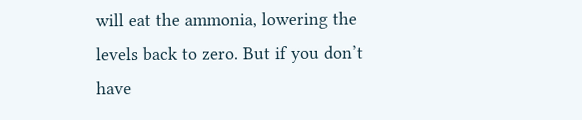will eat the ammonia, lowering the levels back to zero. But if you don’t have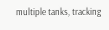multiple tanks, tracking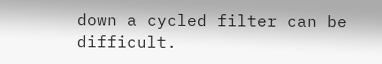down a cycled filter can be difficult.